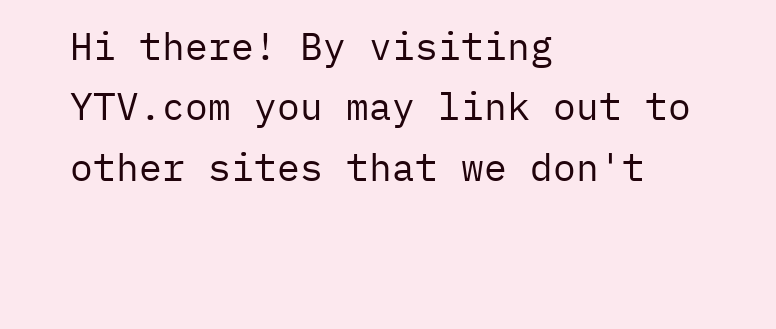Hi there! By visiting YTV.com you may link out to other sites that we don't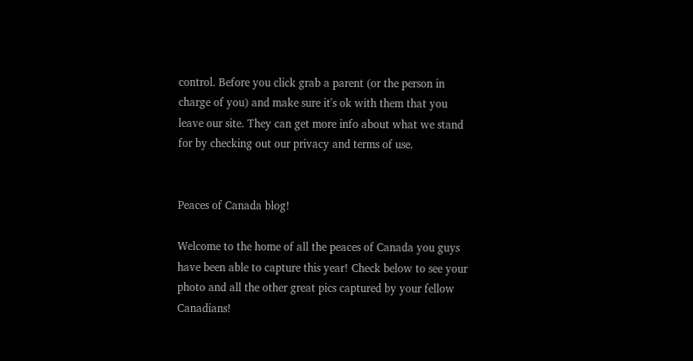control. Before you click grab a parent (or the person in charge of you) and make sure it's ok with them that you leave our site. They can get more info about what we stand for by checking out our privacy and terms of use.


Peaces of Canada blog!

Welcome to the home of all the peaces of Canada you guys have been able to capture this year! Check below to see your photo and all the other great pics captured by your fellow Canadians!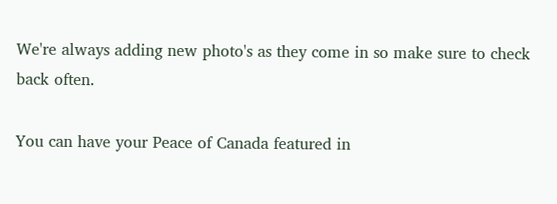We're always adding new photo's as they come in so make sure to check back often.

You can have your Peace of Canada featured in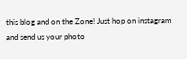this blog and on the Zone! Just hop on instagram and send us your photo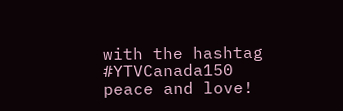with the hashtag #YTVCanada150 peace and love!